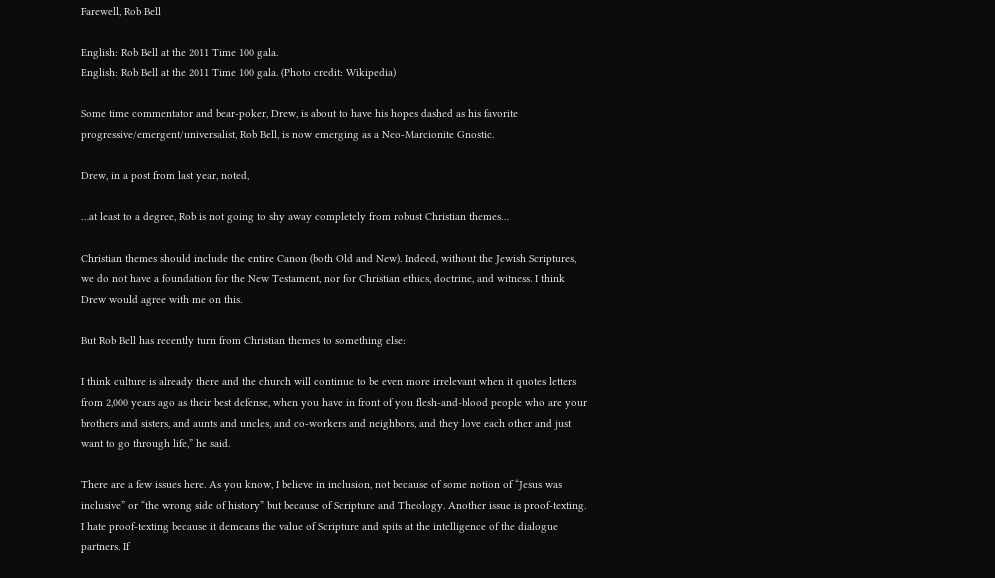Farewell, Rob Bell

English: Rob Bell at the 2011 Time 100 gala.
English: Rob Bell at the 2011 Time 100 gala. (Photo credit: Wikipedia)

Some time commentator and bear-poker, Drew, is about to have his hopes dashed as his favorite progressive/emergent/universalist, Rob Bell, is now emerging as a Neo-Marcionite Gnostic.

Drew, in a post from last year, noted,

…at least to a degree, Rob is not going to shy away completely from robust Christian themes…

Christian themes should include the entire Canon (both Old and New). Indeed, without the Jewish Scriptures, we do not have a foundation for the New Testament, nor for Christian ethics, doctrine, and witness. I think Drew would agree with me on this.

But Rob Bell has recently turn from Christian themes to something else:

I think culture is already there and the church will continue to be even more irrelevant when it quotes letters from 2,000 years ago as their best defense, when you have in front of you flesh-and-blood people who are your brothers and sisters, and aunts and uncles, and co-workers and neighbors, and they love each other and just want to go through life,” he said.

There are a few issues here. As you know, I believe in inclusion, not because of some notion of “Jesus was inclusive” or “the wrong side of history” but because of Scripture and Theology. Another issue is proof-texting. I hate proof-texting because it demeans the value of Scripture and spits at the intelligence of the dialogue partners. If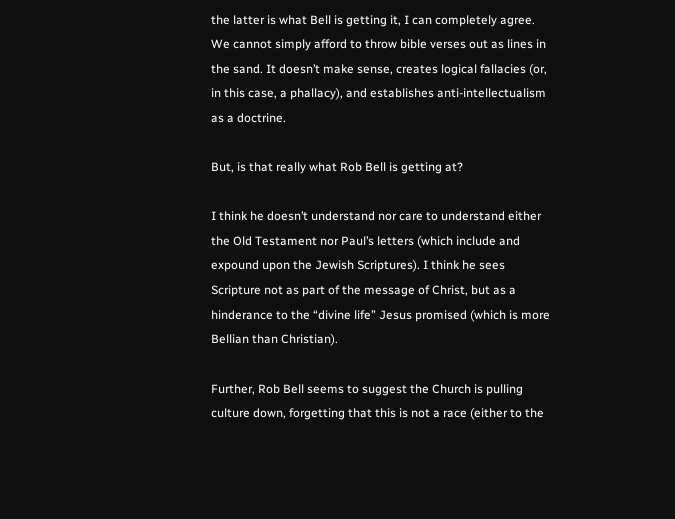the latter is what Bell is getting it, I can completely agree. We cannot simply afford to throw bible verses out as lines in the sand. It doesn’t make sense, creates logical fallacies (or, in this case, a phallacy), and establishes anti-intellectualism as a doctrine.

But, is that really what Rob Bell is getting at?

I think he doesn’t understand nor care to understand either the Old Testament nor Paul’s letters (which include and expound upon the Jewish Scriptures). I think he sees Scripture not as part of the message of Christ, but as a hinderance to the “divine life” Jesus promised (which is more Bellian than Christian).

Further, Rob Bell seems to suggest the Church is pulling culture down, forgetting that this is not a race (either to the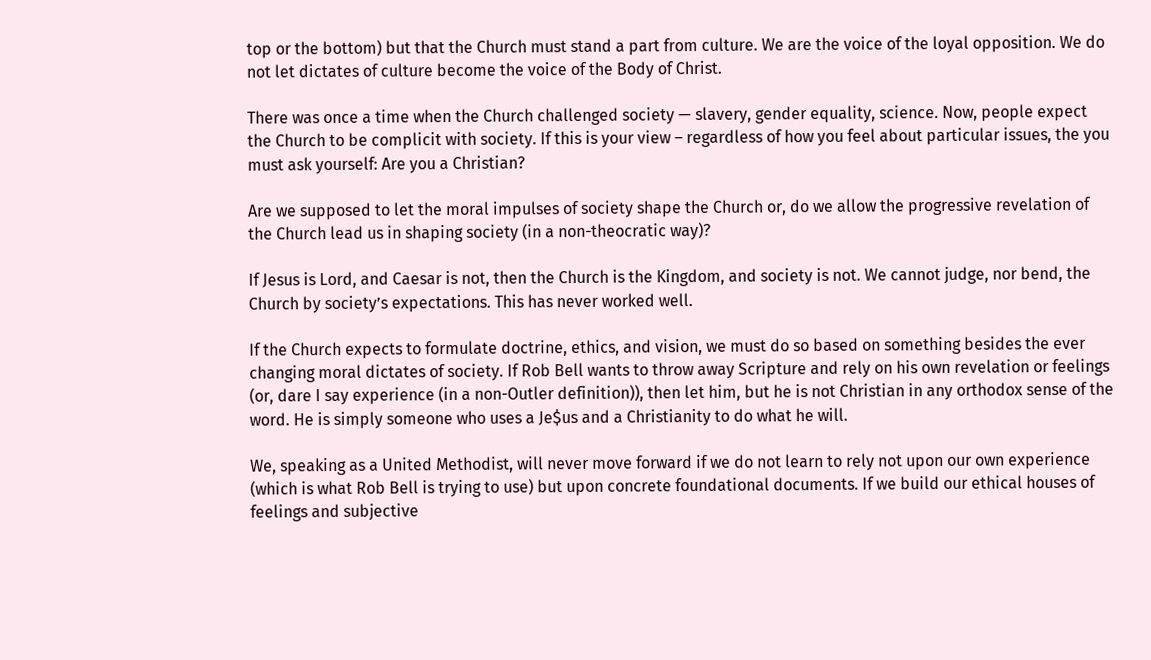top or the bottom) but that the Church must stand a part from culture. We are the voice of the loyal opposition. We do not let dictates of culture become the voice of the Body of Christ.

There was once a time when the Church challenged society — slavery, gender equality, science. Now, people expect the Church to be complicit with society. If this is your view – regardless of how you feel about particular issues, the you must ask yourself: Are you a Christian?

Are we supposed to let the moral impulses of society shape the Church or, do we allow the progressive revelation of the Church lead us in shaping society (in a non-theocratic way)?

If Jesus is Lord, and Caesar is not, then the Church is the Kingdom, and society is not. We cannot judge, nor bend, the Church by society’s expectations. This has never worked well.

If the Church expects to formulate doctrine, ethics, and vision, we must do so based on something besides the ever changing moral dictates of society. If Rob Bell wants to throw away Scripture and rely on his own revelation or feelings (or, dare I say experience (in a non-Outler definition)), then let him, but he is not Christian in any orthodox sense of the word. He is simply someone who uses a Je$us and a Christianity to do what he will.

We, speaking as a United Methodist, will never move forward if we do not learn to rely not upon our own experience (which is what Rob Bell is trying to use) but upon concrete foundational documents. If we build our ethical houses of feelings and subjective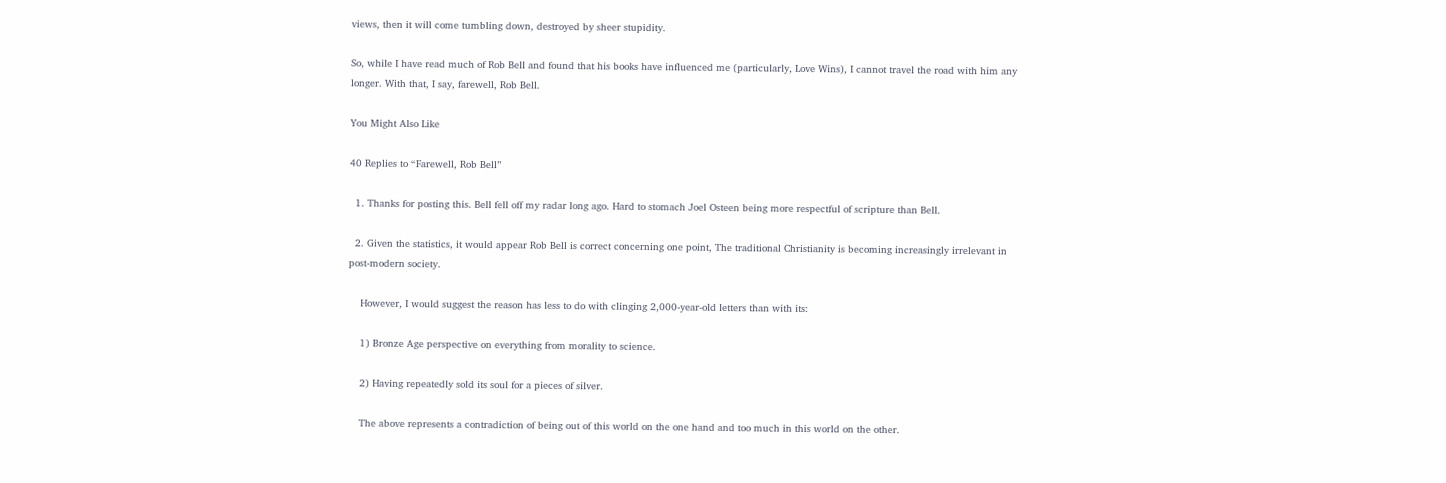views, then it will come tumbling down, destroyed by sheer stupidity.

So, while I have read much of Rob Bell and found that his books have influenced me (particularly, Love Wins), I cannot travel the road with him any longer. With that, I say, farewell, Rob Bell.

You Might Also Like

40 Replies to “Farewell, Rob Bell”

  1. Thanks for posting this. Bell fell off my radar long ago. Hard to stomach Joel Osteen being more respectful of scripture than Bell.

  2. Given the statistics, it would appear Rob Bell is correct concerning one point, The traditional Christianity is becoming increasingly irrelevant in post-modern society.

    However, I would suggest the reason has less to do with clinging 2,000-year-old letters than with its:

    1) Bronze Age perspective on everything from morality to science.

    2) Having repeatedly sold its soul for a pieces of silver.

    The above represents a contradiction of being out of this world on the one hand and too much in this world on the other.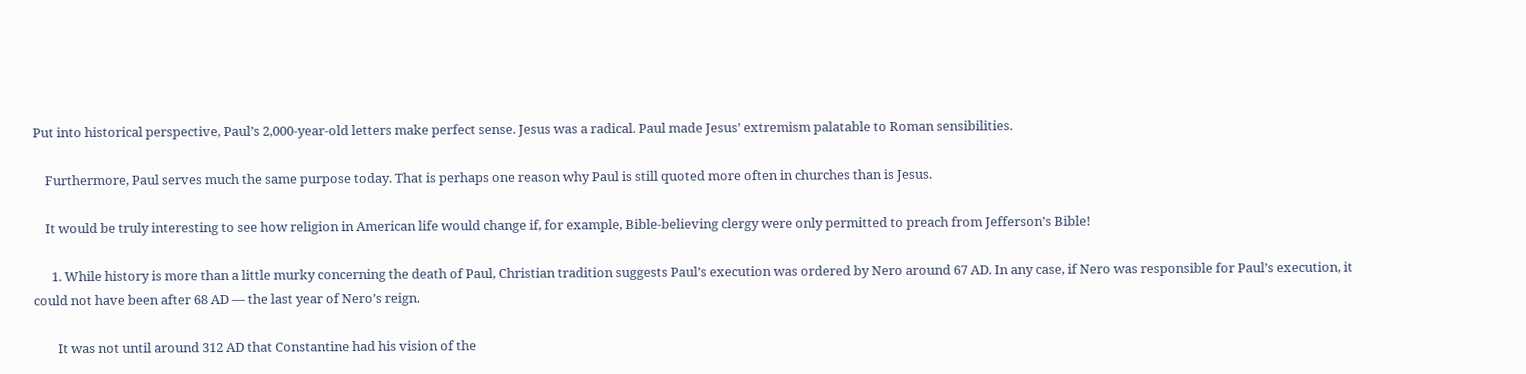Put into historical perspective, Paul’s 2,000-year-old letters make perfect sense. Jesus was a radical. Paul made Jesus’ extremism palatable to Roman sensibilities.

    Furthermore, Paul serves much the same purpose today. That is perhaps one reason why Paul is still quoted more often in churches than is Jesus.

    It would be truly interesting to see how religion in American life would change if, for example, Bible-believing clergy were only permitted to preach from Jefferson’s Bible!

      1. While history is more than a little murky concerning the death of Paul, Christian tradition suggests Paul’s execution was ordered by Nero around 67 AD. In any case, if Nero was responsible for Paul’s execution, it could not have been after 68 AD — the last year of Nero’s reign.

        It was not until around 312 AD that Constantine had his vision of the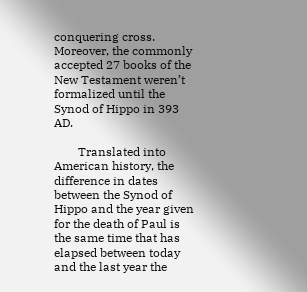conquering cross. Moreover, the commonly accepted 27 books of the New Testament weren’t formalized until the Synod of Hippo in 393 AD.

        Translated into American history, the difference in dates between the Synod of Hippo and the year given for the death of Paul is the same time that has elapsed between today and the last year the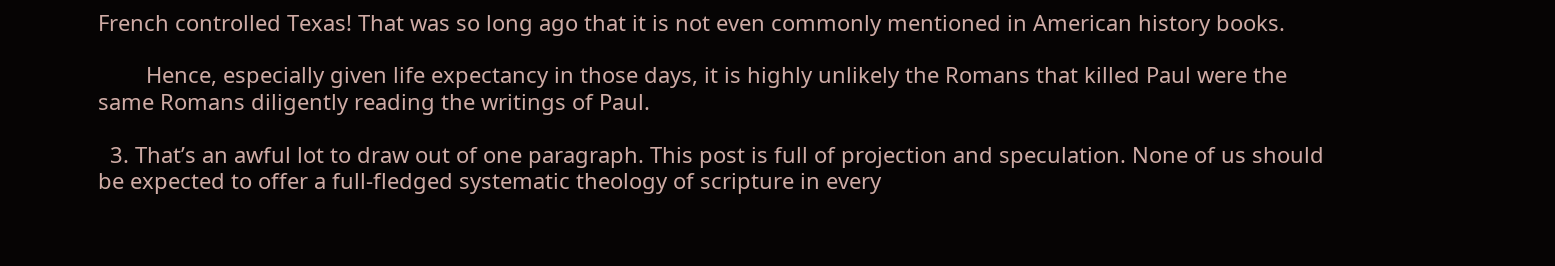French controlled Texas! That was so long ago that it is not even commonly mentioned in American history books.

        Hence, especially given life expectancy in those days, it is highly unlikely the Romans that killed Paul were the same Romans diligently reading the writings of Paul.

  3. That’s an awful lot to draw out of one paragraph. This post is full of projection and speculation. None of us should be expected to offer a full-fledged systematic theology of scripture in every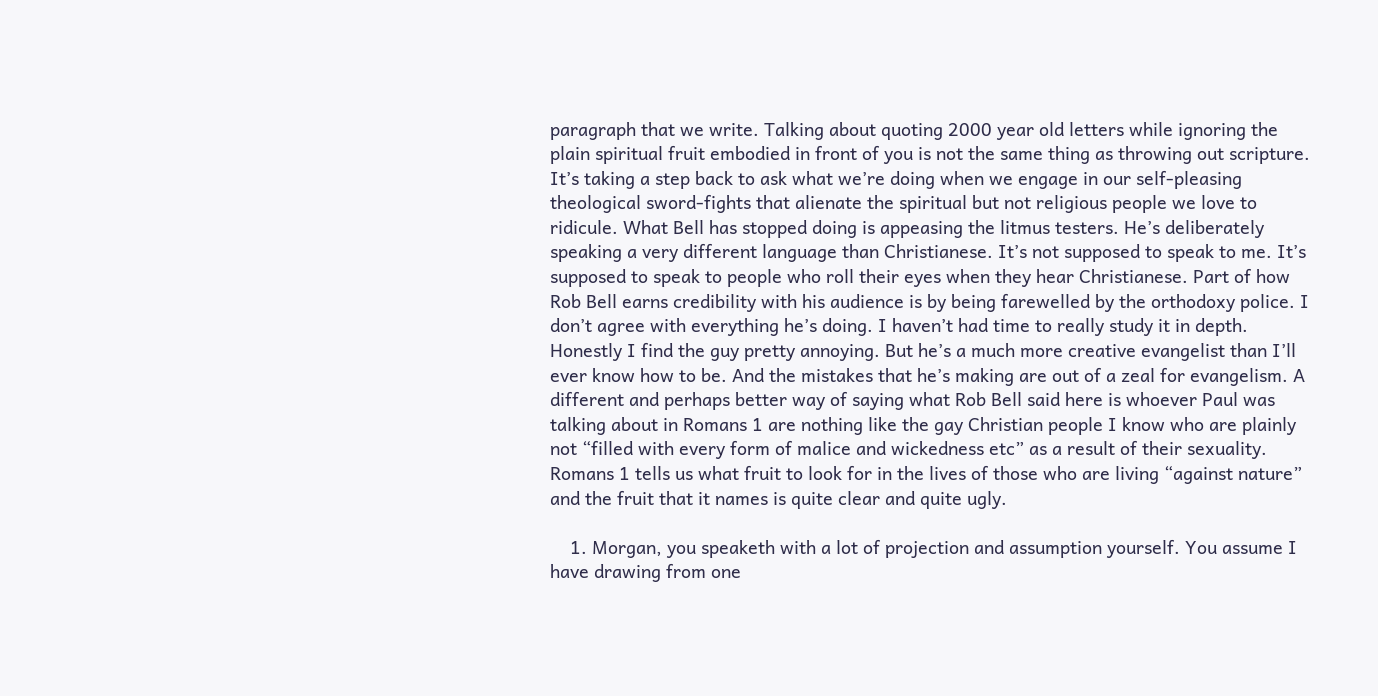paragraph that we write. Talking about quoting 2000 year old letters while ignoring the plain spiritual fruit embodied in front of you is not the same thing as throwing out scripture. It’s taking a step back to ask what we’re doing when we engage in our self-pleasing theological sword-fights that alienate the spiritual but not religious people we love to ridicule. What Bell has stopped doing is appeasing the litmus testers. He’s deliberately speaking a very different language than Christianese. It’s not supposed to speak to me. It’s supposed to speak to people who roll their eyes when they hear Christianese. Part of how Rob Bell earns credibility with his audience is by being farewelled by the orthodoxy police. I don’t agree with everything he’s doing. I haven’t had time to really study it in depth. Honestly I find the guy pretty annoying. But he’s a much more creative evangelist than I’ll ever know how to be. And the mistakes that he’s making are out of a zeal for evangelism. A different and perhaps better way of saying what Rob Bell said here is whoever Paul was talking about in Romans 1 are nothing like the gay Christian people I know who are plainly not “filled with every form of malice and wickedness etc” as a result of their sexuality. Romans 1 tells us what fruit to look for in the lives of those who are living “against nature” and the fruit that it names is quite clear and quite ugly.

    1. Morgan, you speaketh with a lot of projection and assumption yourself. You assume I have drawing from one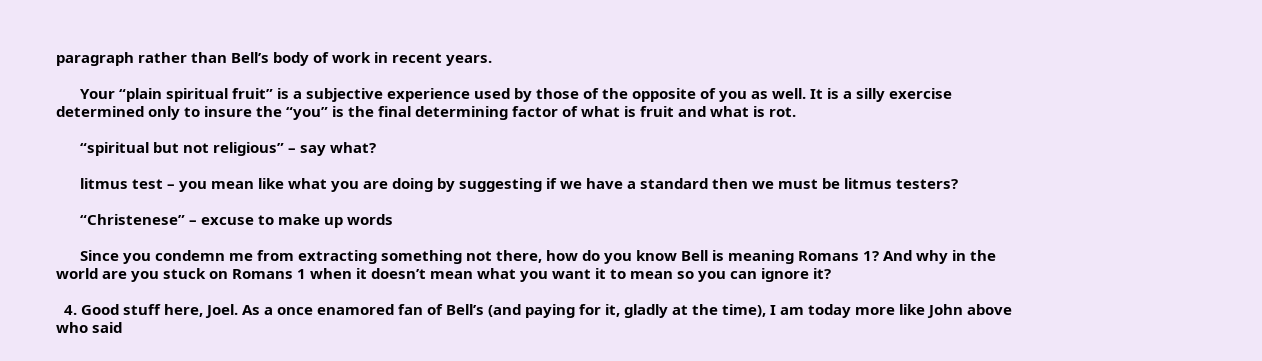paragraph rather than Bell’s body of work in recent years.

      Your “plain spiritual fruit” is a subjective experience used by those of the opposite of you as well. It is a silly exercise determined only to insure the “you” is the final determining factor of what is fruit and what is rot.

      “spiritual but not religious” – say what?

      litmus test – you mean like what you are doing by suggesting if we have a standard then we must be litmus testers?

      “Christenese” – excuse to make up words

      Since you condemn me from extracting something not there, how do you know Bell is meaning Romans 1? And why in the world are you stuck on Romans 1 when it doesn’t mean what you want it to mean so you can ignore it?

  4. Good stuff here, Joel. As a once enamored fan of Bell’s (and paying for it, gladly at the time), I am today more like John above who said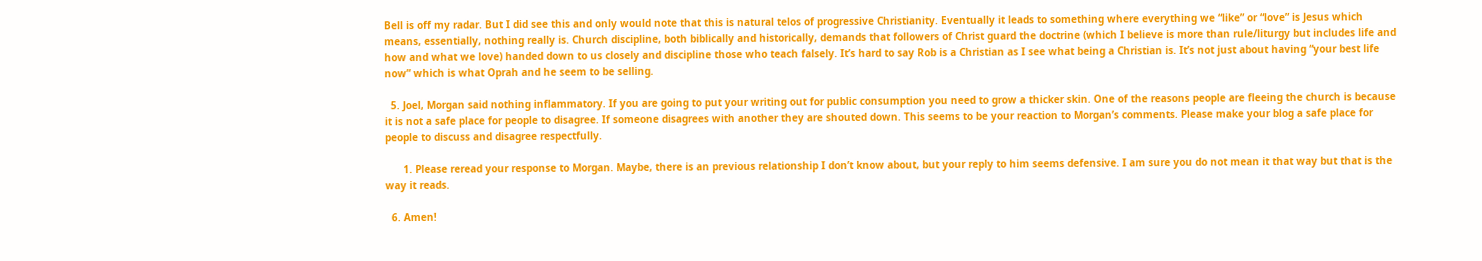Bell is off my radar. But I did see this and only would note that this is natural telos of progressive Christianity. Eventually it leads to something where everything we “like” or “love” is Jesus which means, essentially, nothing really is. Church discipline, both biblically and historically, demands that followers of Christ guard the doctrine (which I believe is more than rule/liturgy but includes life and how and what we love) handed down to us closely and discipline those who teach falsely. It’s hard to say Rob is a Christian as I see what being a Christian is. It’s not just about having “your best life now” which is what Oprah and he seem to be selling.

  5. Joel, Morgan said nothing inflammatory. If you are going to put your writing out for public consumption you need to grow a thicker skin. One of the reasons people are fleeing the church is because it is not a safe place for people to disagree. If someone disagrees with another they are shouted down. This seems to be your reaction to Morgan’s comments. Please make your blog a safe place for people to discuss and disagree respectfully.

      1. Please reread your response to Morgan. Maybe, there is an previous relationship I don’t know about, but your reply to him seems defensive. I am sure you do not mean it that way but that is the way it reads.

  6. Amen!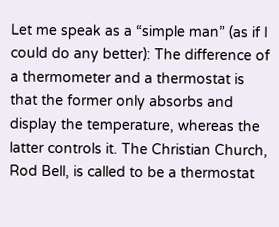Let me speak as a “simple man” (as if I could do any better): The difference of a thermometer and a thermostat is that the former only absorbs and display the temperature, whereas the latter controls it. The Christian Church, Rod Bell, is called to be a thermostat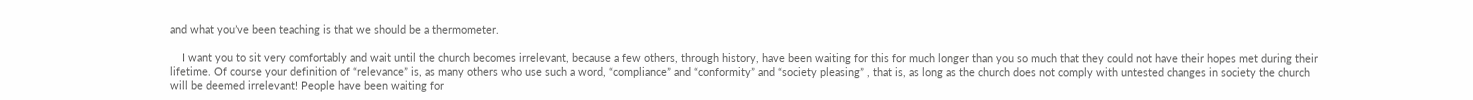and what you’ve been teaching is that we should be a thermometer.

    I want you to sit very comfortably and wait until the church becomes irrelevant, because a few others, through history, have been waiting for this for much longer than you so much that they could not have their hopes met during their lifetime. Of course your definition of “relevance” is, as many others who use such a word, “compliance” and “conformity” and “society pleasing” , that is, as long as the church does not comply with untested changes in society the church will be deemed irrelevant! People have been waiting for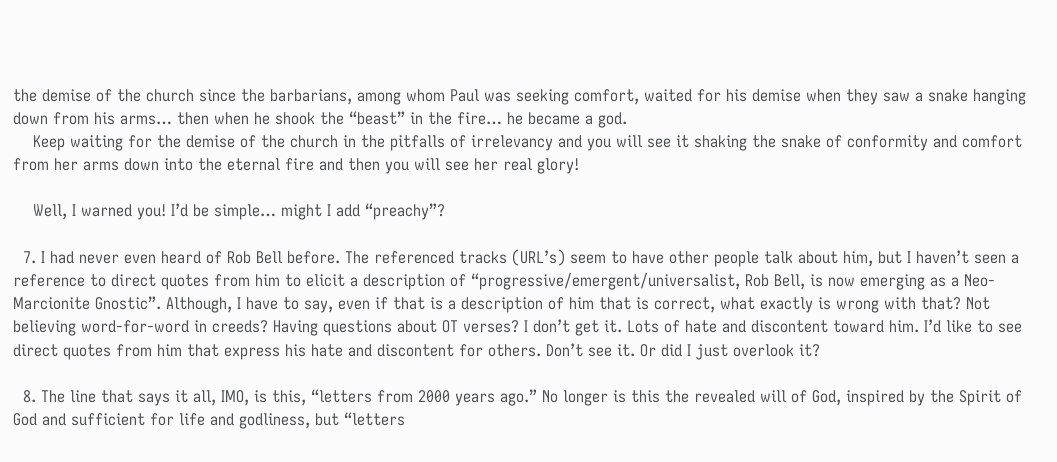the demise of the church since the barbarians, among whom Paul was seeking comfort, waited for his demise when they saw a snake hanging down from his arms… then when he shook the “beast” in the fire… he became a god.
    Keep waiting for the demise of the church in the pitfalls of irrelevancy and you will see it shaking the snake of conformity and comfort from her arms down into the eternal fire and then you will see her real glory!

    Well, I warned you! I’d be simple… might I add “preachy”?

  7. I had never even heard of Rob Bell before. The referenced tracks (URL’s) seem to have other people talk about him, but I haven’t seen a reference to direct quotes from him to elicit a description of “progressive/emergent/universalist, Rob Bell, is now emerging as a Neo-Marcionite Gnostic”. Although, I have to say, even if that is a description of him that is correct, what exactly is wrong with that? Not believing word-for-word in creeds? Having questions about OT verses? I don’t get it. Lots of hate and discontent toward him. I’d like to see direct quotes from him that express his hate and discontent for others. Don’t see it. Or did I just overlook it?

  8. The line that says it all, IMO, is this, “letters from 2000 years ago.” No longer is this the revealed will of God, inspired by the Spirit of God and sufficient for life and godliness, but “letters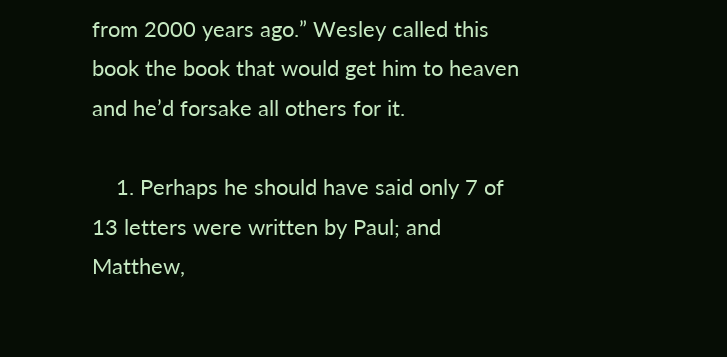from 2000 years ago.” Wesley called this book the book that would get him to heaven and he’d forsake all others for it.

    1. Perhaps he should have said only 7 of 13 letters were written by Paul; and Matthew,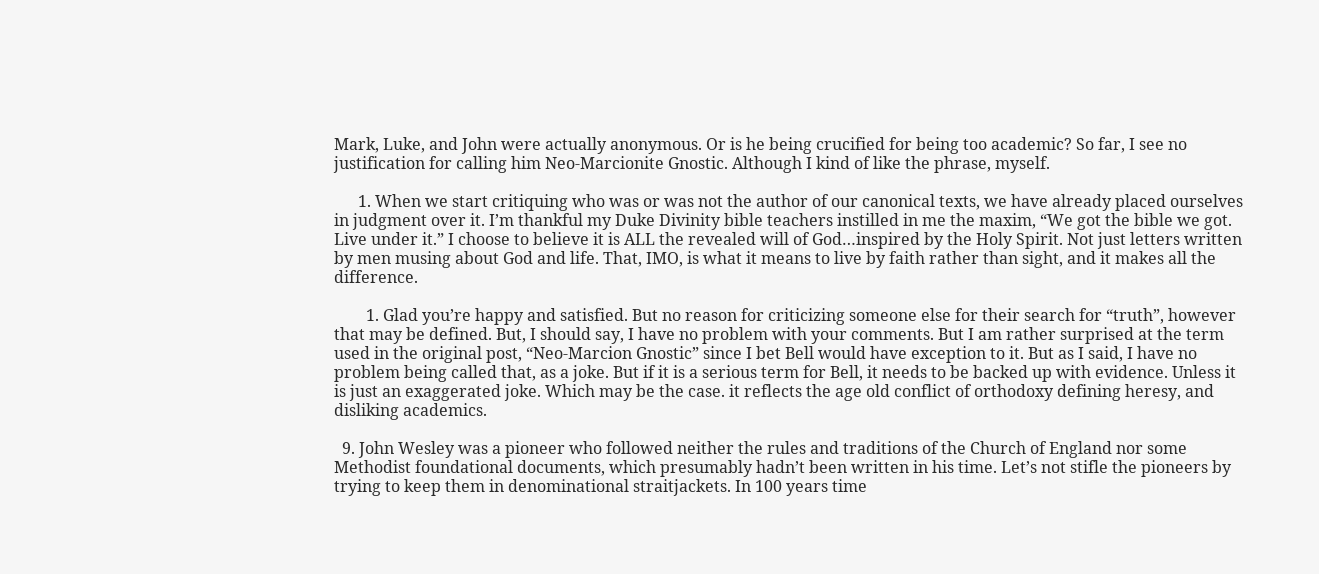Mark, Luke, and John were actually anonymous. Or is he being crucified for being too academic? So far, I see no justification for calling him Neo-Marcionite Gnostic. Although I kind of like the phrase, myself.

      1. When we start critiquing who was or was not the author of our canonical texts, we have already placed ourselves in judgment over it. I’m thankful my Duke Divinity bible teachers instilled in me the maxim, “We got the bible we got. Live under it.” I choose to believe it is ALL the revealed will of God…inspired by the Holy Spirit. Not just letters written by men musing about God and life. That, IMO, is what it means to live by faith rather than sight, and it makes all the difference.

        1. Glad you’re happy and satisfied. But no reason for criticizing someone else for their search for “truth”, however that may be defined. But, I should say, I have no problem with your comments. But I am rather surprised at the term used in the original post, “Neo-Marcion Gnostic” since I bet Bell would have exception to it. But as I said, I have no problem being called that, as a joke. But if it is a serious term for Bell, it needs to be backed up with evidence. Unless it is just an exaggerated joke. Which may be the case. it reflects the age old conflict of orthodoxy defining heresy, and disliking academics.

  9. John Wesley was a pioneer who followed neither the rules and traditions of the Church of England nor some Methodist foundational documents, which presumably hadn’t been written in his time. Let’s not stifle the pioneers by trying to keep them in denominational straitjackets. In 100 years time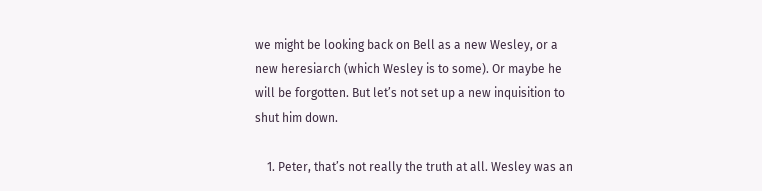we might be looking back on Bell as a new Wesley, or a new heresiarch (which Wesley is to some). Or maybe he will be forgotten. But let’s not set up a new inquisition to shut him down.

    1. Peter, that’s not really the truth at all. Wesley was an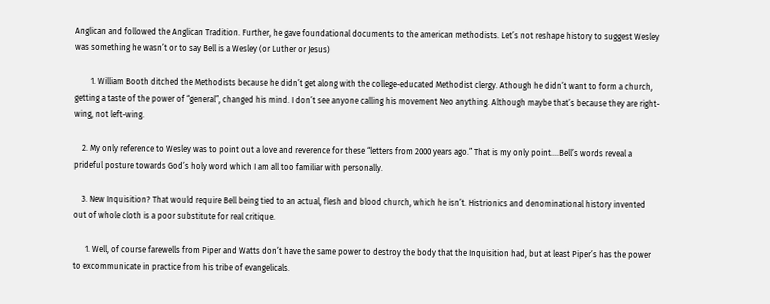Anglican and followed the Anglican Tradition. Further, he gave foundational documents to the american methodists. Let’s not reshape history to suggest Wesley was something he wasn’t or to say Bell is a Wesley (or Luther or Jesus)

        1. William Booth ditched the Methodists because he didn’t get along with the college-educated Methodist clergy. Athough he didn’t want to form a church, getting a taste of the power of “general”, changed his mind. I don’t see anyone calling his movement Neo anything. Although maybe that’s because they are right-wing, not left-wing.

    2. My only reference to Wesley was to point out a love and reverence for these “letters from 2000 years ago.” That is my only point….Bell’s words reveal a prideful posture towards God’s holy word which I am all too familiar with personally.

    3. New Inquisition? That would require Bell being tied to an actual, flesh and blood church, which he isn’t. Histrionics and denominational history invented out of whole cloth is a poor substitute for real critique.

      1. Well, of course farewells from Piper and Watts don’t have the same power to destroy the body that the Inquisition had, but at least Piper’s has the power to excommunicate in practice from his tribe of evangelicals.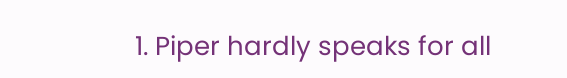1. Piper hardly speaks for all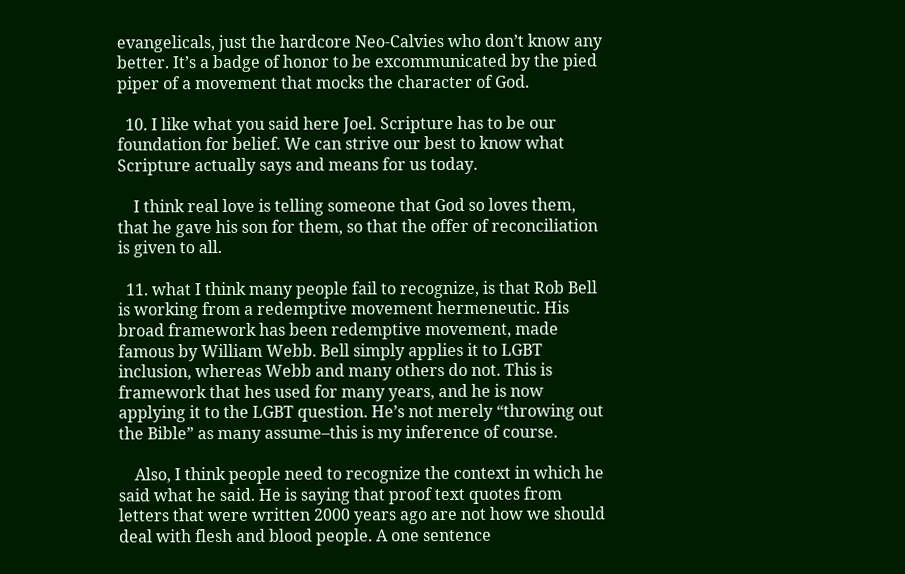evangelicals, just the hardcore Neo-Calvies who don’t know any better. It’s a badge of honor to be excommunicated by the pied piper of a movement that mocks the character of God.

  10. I like what you said here Joel. Scripture has to be our foundation for belief. We can strive our best to know what Scripture actually says and means for us today.

    I think real love is telling someone that God so loves them, that he gave his son for them, so that the offer of reconciliation is given to all.

  11. what I think many people fail to recognize, is that Rob Bell is working from a redemptive movement hermeneutic. His broad framework has been redemptive movement, made famous by William Webb. Bell simply applies it to LGBT inclusion, whereas Webb and many others do not. This is framework that hes used for many years, and he is now applying it to the LGBT question. He’s not merely “throwing out the Bible” as many assume–this is my inference of course.

    Also, I think people need to recognize the context in which he said what he said. He is saying that proof text quotes from letters that were written 2000 years ago are not how we should deal with flesh and blood people. A one sentence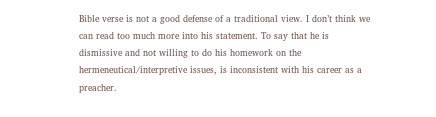Bible verse is not a good defense of a traditional view. I don’t think we can read too much more into his statement. To say that he is dismissive and not willing to do his homework on the hermeneutical/interpretive issues, is inconsistent with his career as a preacher.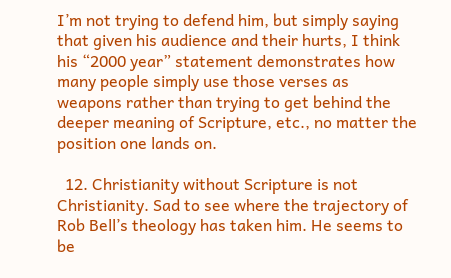I’m not trying to defend him, but simply saying that given his audience and their hurts, I think his “2000 year” statement demonstrates how many people simply use those verses as weapons rather than trying to get behind the deeper meaning of Scripture, etc., no matter the position one lands on.

  12. Christianity without Scripture is not Christianity. Sad to see where the trajectory of Rob Bell’s theology has taken him. He seems to be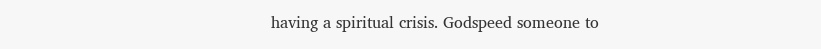having a spiritual crisis. Godspeed someone to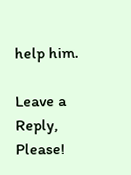help him.

Leave a Reply, Please!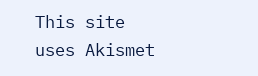This site uses Akismet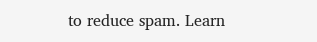to reduce spam. Learn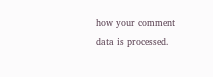how your comment data is processed.